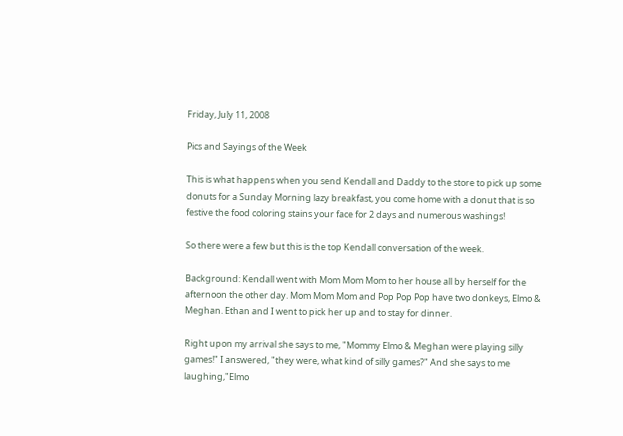Friday, July 11, 2008

Pics and Sayings of the Week

This is what happens when you send Kendall and Daddy to the store to pick up some donuts for a Sunday Morning lazy breakfast, you come home with a donut that is so festive the food coloring stains your face for 2 days and numerous washings!

So there were a few but this is the top Kendall conversation of the week.

Background: Kendall went with Mom Mom Mom to her house all by herself for the afternoon the other day. Mom Mom Mom and Pop Pop Pop have two donkeys, Elmo & Meghan. Ethan and I went to pick her up and to stay for dinner.

Right upon my arrival she says to me, "Mommy Elmo & Meghan were playing silly games!" I answered, "they were, what kind of silly games?" And she says to me laughing,"Elmo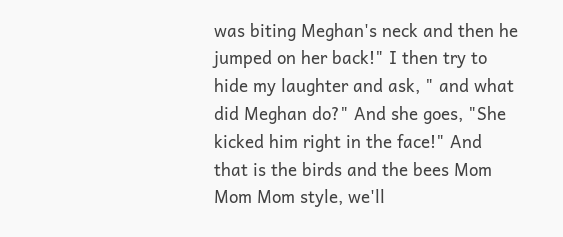was biting Meghan's neck and then he jumped on her back!" I then try to hide my laughter and ask, " and what did Meghan do?" And she goes, "She kicked him right in the face!" And that is the birds and the bees Mom Mom Mom style, we'll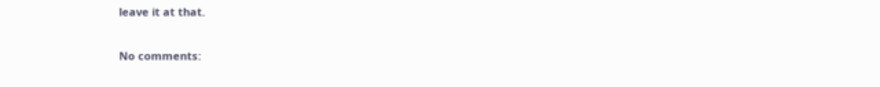leave it at that.

No comments: